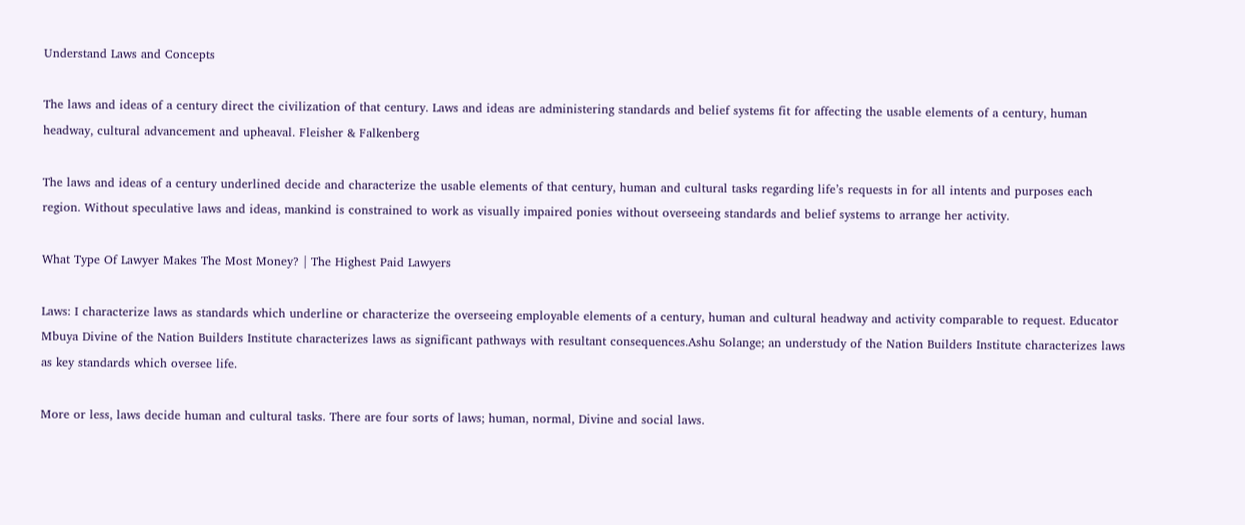Understand Laws and Concepts

The laws and ideas of a century direct the civilization of that century. Laws and ideas are administering standards and belief systems fit for affecting the usable elements of a century, human headway, cultural advancement and upheaval. Fleisher & Falkenberg

The laws and ideas of a century underlined decide and characterize the usable elements of that century, human and cultural tasks regarding life’s requests in for all intents and purposes each region. Without speculative laws and ideas, mankind is constrained to work as visually impaired ponies without overseeing standards and belief systems to arrange her activity.

What Type Of Lawyer Makes The Most Money? | The Highest Paid Lawyers

Laws: I characterize laws as standards which underline or characterize the overseeing employable elements of a century, human and cultural headway and activity comparable to request. Educator Mbuya Divine of the Nation Builders Institute characterizes laws as significant pathways with resultant consequences.Ashu Solange; an understudy of the Nation Builders Institute characterizes laws as key standards which oversee life.

More or less, laws decide human and cultural tasks. There are four sorts of laws; human, normal, Divine and social laws.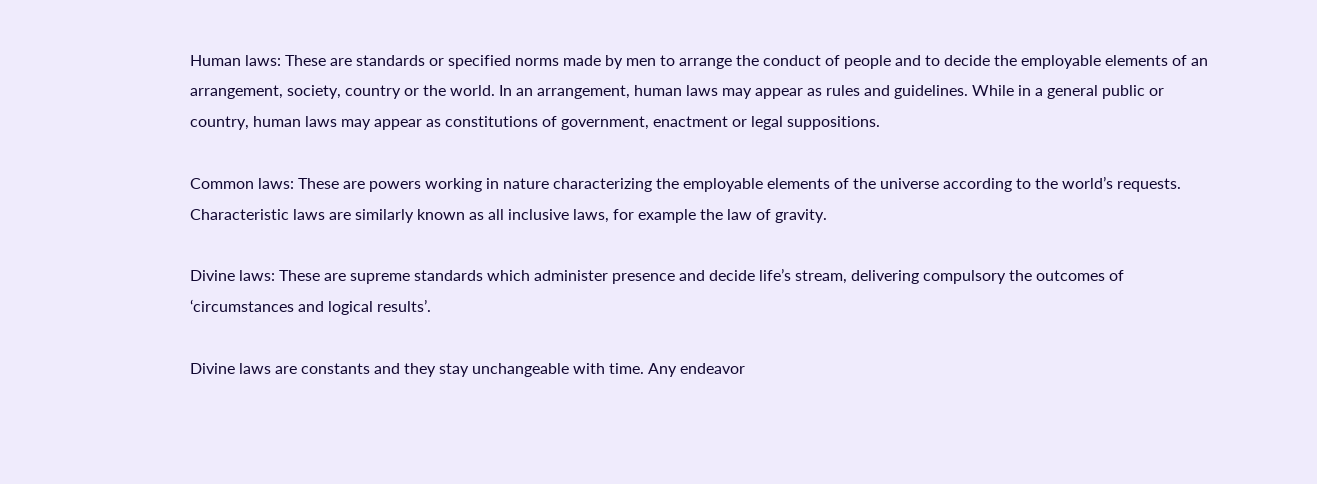Human laws: These are standards or specified norms made by men to arrange the conduct of people and to decide the employable elements of an arrangement, society, country or the world. In an arrangement, human laws may appear as rules and guidelines. While in a general public or country, human laws may appear as constitutions of government, enactment or legal suppositions.

Common laws: These are powers working in nature characterizing the employable elements of the universe according to the world’s requests. Characteristic laws are similarly known as all inclusive laws, for example the law of gravity.

Divine laws: These are supreme standards which administer presence and decide life’s stream, delivering compulsory the outcomes of ‘circumstances and logical results’.

Divine laws are constants and they stay unchangeable with time. Any endeavor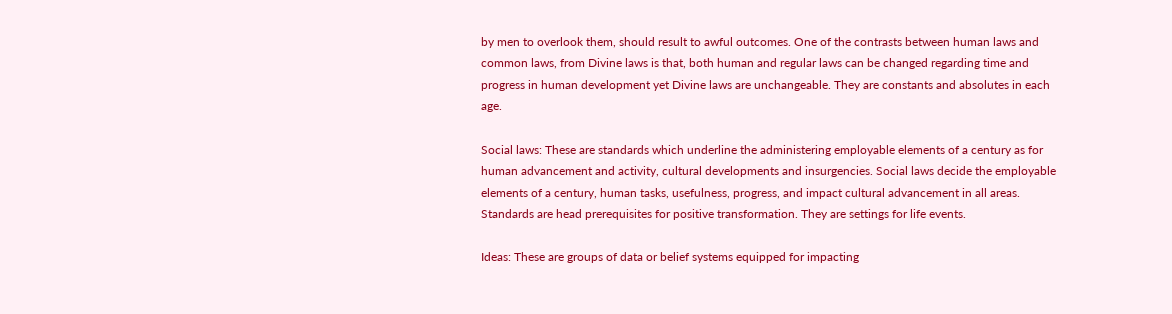by men to overlook them, should result to awful outcomes. One of the contrasts between human laws and common laws, from Divine laws is that, both human and regular laws can be changed regarding time and progress in human development yet Divine laws are unchangeable. They are constants and absolutes in each age.

Social laws: These are standards which underline the administering employable elements of a century as for human advancement and activity, cultural developments and insurgencies. Social laws decide the employable elements of a century, human tasks, usefulness, progress, and impact cultural advancement in all areas. Standards are head prerequisites for positive transformation. They are settings for life events.

Ideas: These are groups of data or belief systems equipped for impacting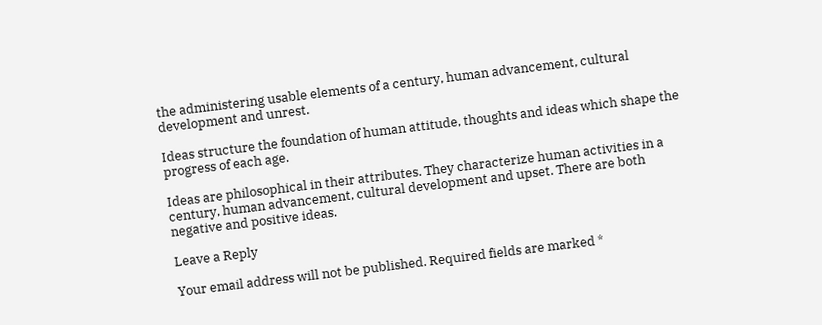the administering usable elements of a century, human advancement, cultural development and unrest.

Ideas structure the foundation of human attitude, thoughts and ideas which shape the progress of each age.

Ideas are philosophical in their attributes. They characterize human activities in a century, human advancement, cultural development and upset. There are both negative and positive ideas.

Leave a Reply

Your email address will not be published. Required fields are marked *